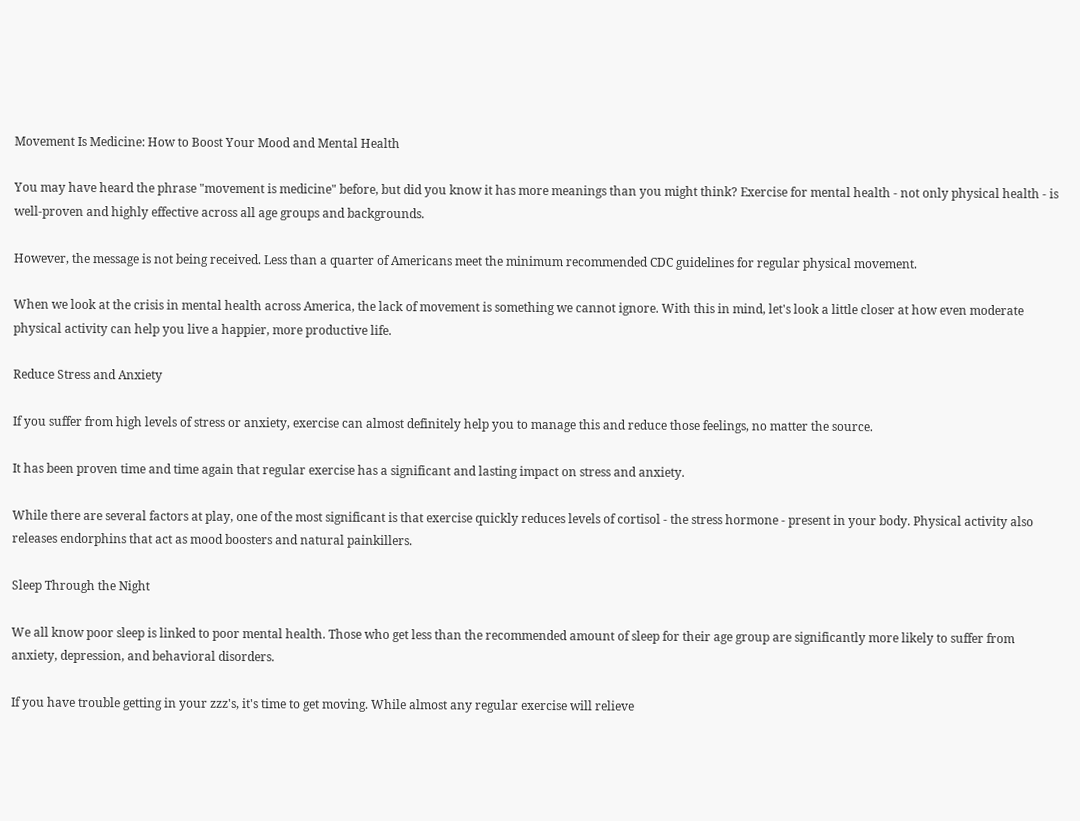Movement Is Medicine: How to Boost Your Mood and Mental Health

You may have heard the phrase "movement is medicine" before, but did you know it has more meanings than you might think? Exercise for mental health - not only physical health - is well-proven and highly effective across all age groups and backgrounds.

However, the message is not being received. Less than a quarter of Americans meet the minimum recommended CDC guidelines for regular physical movement.

When we look at the crisis in mental health across America, the lack of movement is something we cannot ignore. With this in mind, let's look a little closer at how even moderate physical activity can help you live a happier, more productive life.

Reduce Stress and Anxiety

If you suffer from high levels of stress or anxiety, exercise can almost definitely help you to manage this and reduce those feelings, no matter the source.

It has been proven time and time again that regular exercise has a significant and lasting impact on stress and anxiety.

While there are several factors at play, one of the most significant is that exercise quickly reduces levels of cortisol - the stress hormone - present in your body. Physical activity also releases endorphins that act as mood boosters and natural painkillers.

Sleep Through the Night

We all know poor sleep is linked to poor mental health. Those who get less than the recommended amount of sleep for their age group are significantly more likely to suffer from anxiety, depression, and behavioral disorders.

If you have trouble getting in your zzz's, it's time to get moving. While almost any regular exercise will relieve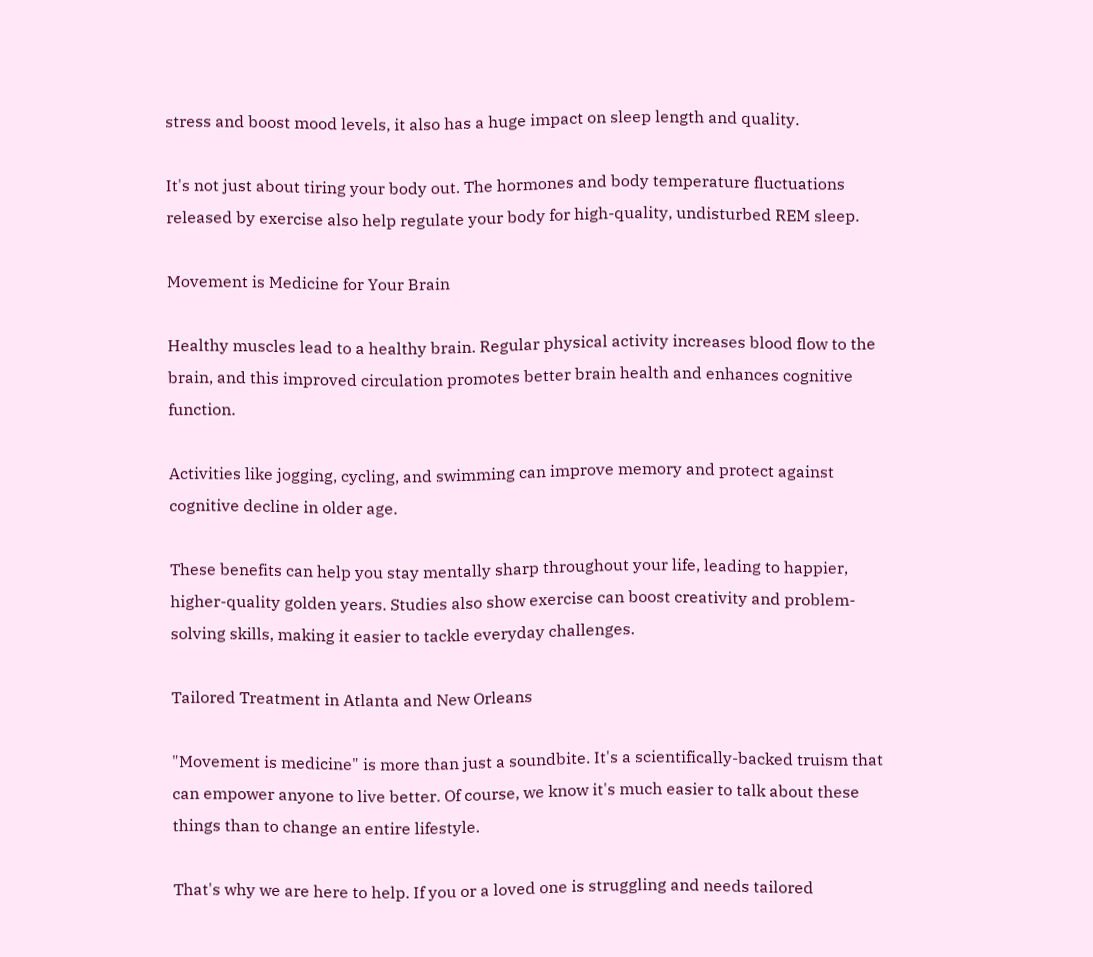stress and boost mood levels, it also has a huge impact on sleep length and quality.

It's not just about tiring your body out. The hormones and body temperature fluctuations released by exercise also help regulate your body for high-quality, undisturbed REM sleep.

Movement is Medicine for Your Brain

Healthy muscles lead to a healthy brain. Regular physical activity increases blood flow to the brain, and this improved circulation promotes better brain health and enhances cognitive function.

Activities like jogging, cycling, and swimming can improve memory and protect against cognitive decline in older age.

These benefits can help you stay mentally sharp throughout your life, leading to happier, higher-quality golden years. Studies also show exercise can boost creativity and problem-solving skills, making it easier to tackle everyday challenges.

Tailored Treatment in Atlanta and New Orleans

"Movement is medicine" is more than just a soundbite. It's a scientifically-backed truism that can empower anyone to live better. Of course, we know it's much easier to talk about these things than to change an entire lifestyle.

That's why we are here to help. If you or a loved one is struggling and needs tailored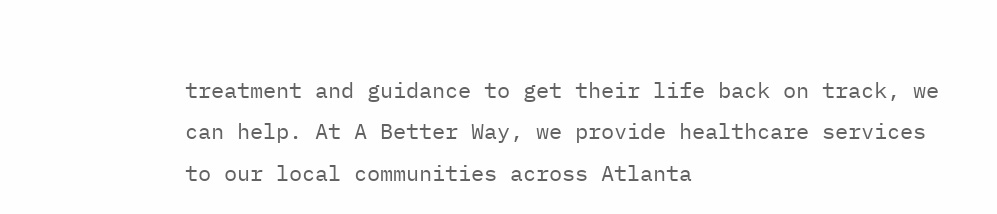treatment and guidance to get their life back on track, we can help. At A Better Way, we provide healthcare services to our local communities across Atlanta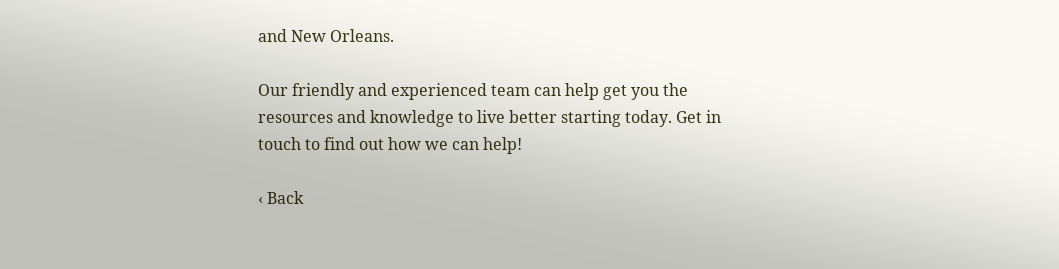and New Orleans.

Our friendly and experienced team can help get you the resources and knowledge to live better starting today. Get in touch to find out how we can help!

‹ Back